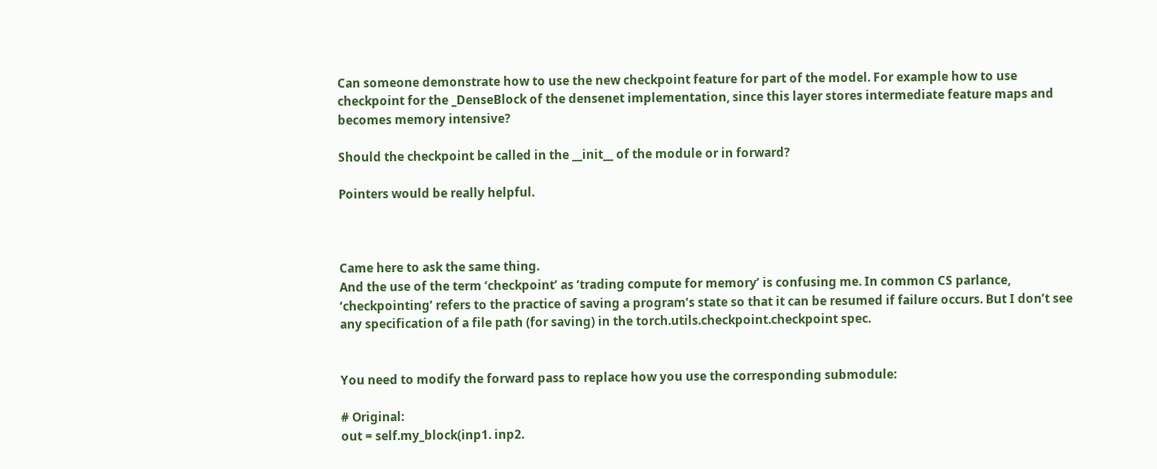Can someone demonstrate how to use the new checkpoint feature for part of the model. For example how to use checkpoint for the _DenseBlock of the densenet implementation, since this layer stores intermediate feature maps and becomes memory intensive?

Should the checkpoint be called in the __init__ of the module or in forward?

Pointers would be really helpful.



Came here to ask the same thing.
And the use of the term ‘checkpoint’ as ‘trading compute for memory’ is confusing me. In common CS parlance, ‘checkpointing’ refers to the practice of saving a program’s state so that it can be resumed if failure occurs. But I don’t see any specification of a file path (for saving) in the torch.utils.checkpoint.checkpoint spec.


You need to modify the forward pass to replace how you use the corresponding submodule:

# Original:
out = self.my_block(inp1. inp2.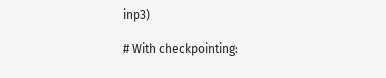inp3)

# With checkpointing: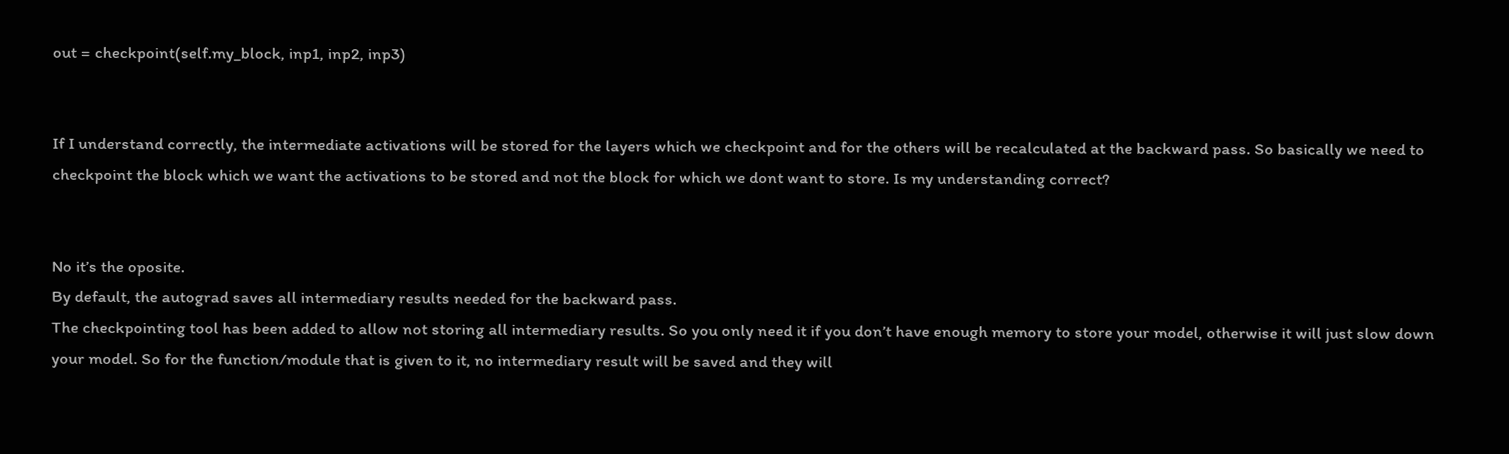out = checkpoint(self.my_block, inp1, inp2, inp3)


If I understand correctly, the intermediate activations will be stored for the layers which we checkpoint and for the others will be recalculated at the backward pass. So basically we need to checkpoint the block which we want the activations to be stored and not the block for which we dont want to store. Is my understanding correct?


No it’s the oposite.
By default, the autograd saves all intermediary results needed for the backward pass.
The checkpointing tool has been added to allow not storing all intermediary results. So you only need it if you don’t have enough memory to store your model, otherwise it will just slow down your model. So for the function/module that is given to it, no intermediary result will be saved and they will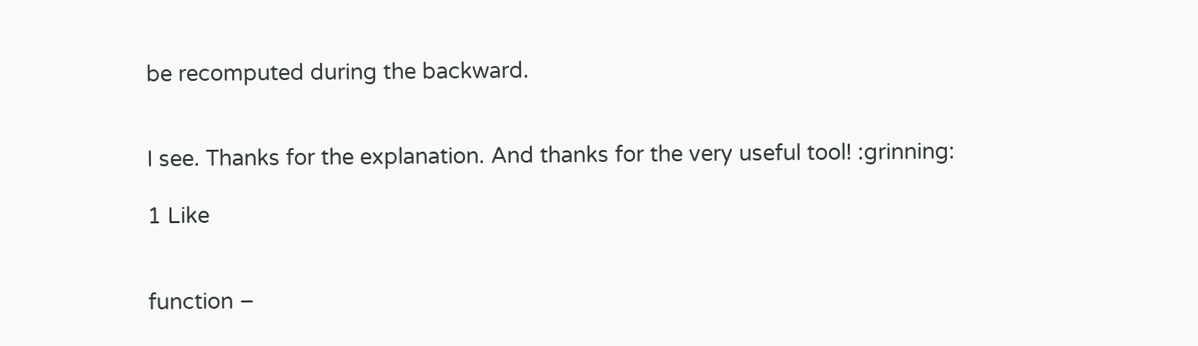be recomputed during the backward.


I see. Thanks for the explanation. And thanks for the very useful tool! :grinning:

1 Like


function –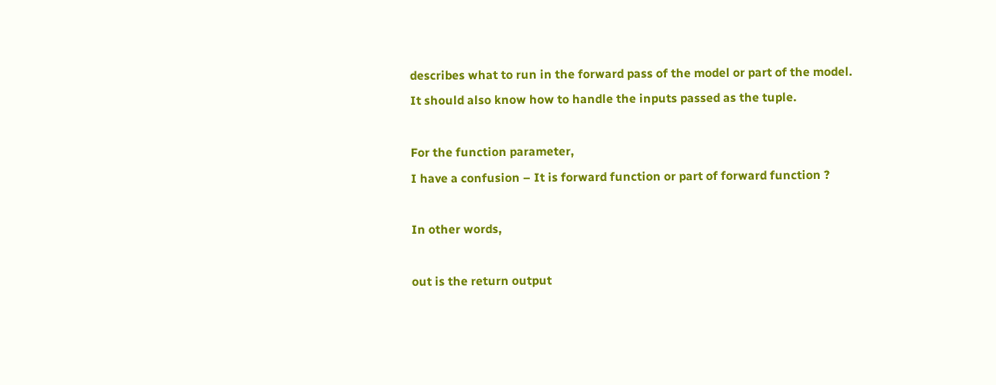describes what to run in the forward pass of the model or part of the model.
It should also know how to handle the inputs passed as the tuple.

For the function parameter,
I have a confusion – It is forward function or part of forward function ?

In other words,

out is the return output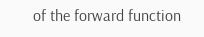of the forward function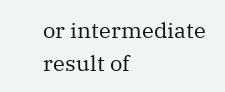or intermediate result of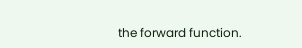the forward function.